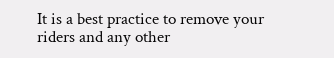It is a best practice to remove your riders and any other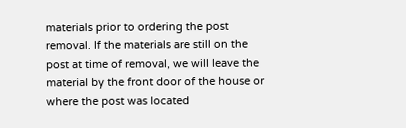materials prior to ordering the post removal. If the materials are still on the post at time of removal, we will leave the material by the front door of the house or where the post was located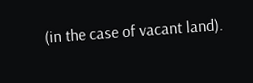(in the case of vacant land).